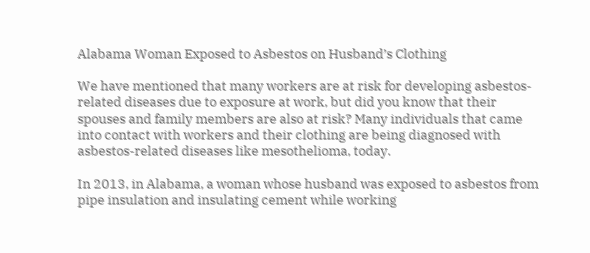Alabama Woman Exposed to Asbestos on Husband’s Clothing

We have mentioned that many workers are at risk for developing asbestos-related diseases due to exposure at work, but did you know that their spouses and family members are also at risk? Many individuals that came into contact with workers and their clothing are being diagnosed with asbestos-related diseases like mesothelioma, today.

In 2013, in Alabama, a woman whose husband was exposed to asbestos from pipe insulation and insulating cement while working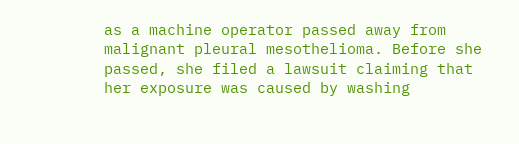as a machine operator passed away from malignant pleural mesothelioma. Before she passed, she filed a lawsuit claiming that her exposure was caused by washing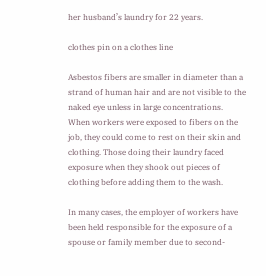her husband’s laundry for 22 years.

clothes pin on a clothes line

Asbestos fibers are smaller in diameter than a strand of human hair and are not visible to the naked eye unless in large concentrations. When workers were exposed to fibers on the job, they could come to rest on their skin and clothing. Those doing their laundry faced exposure when they shook out pieces of clothing before adding them to the wash.

In many cases, the employer of workers have been held responsible for the exposure of a spouse or family member due to second-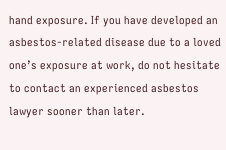hand exposure. If you have developed an asbestos-related disease due to a loved one’s exposure at work, do not hesitate to contact an experienced asbestos lawyer sooner than later.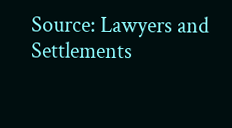Source: Lawyers and Settlements